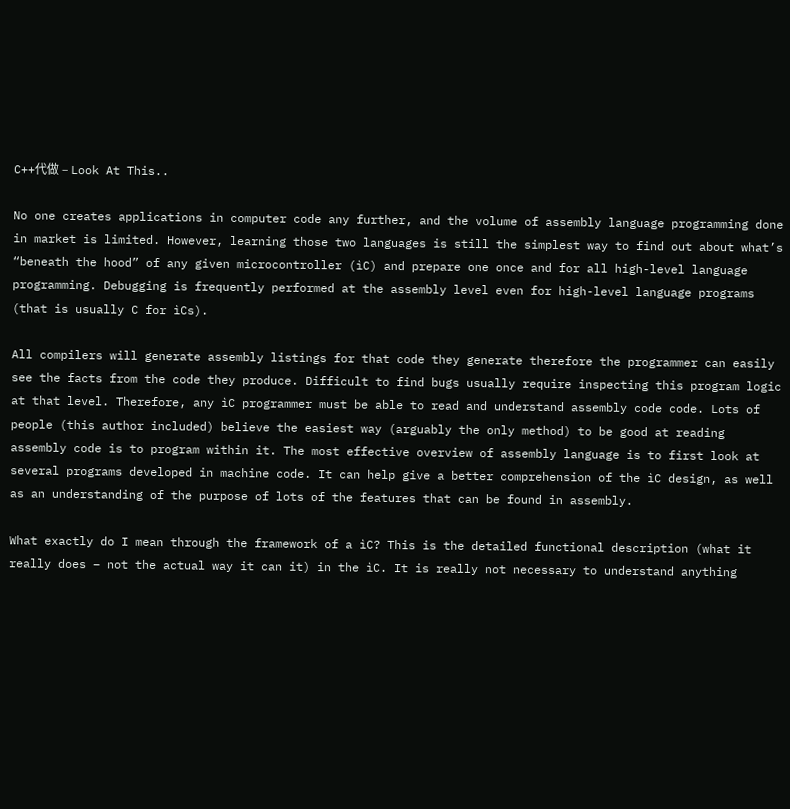C++代做 – Look At This..

No one creates applications in computer code any further, and the volume of assembly language programming done in market is limited. However, learning those two languages is still the simplest way to find out about what’s “beneath the hood” of any given microcontroller (ìC) and prepare one once and for all high-level language programming. Debugging is frequently performed at the assembly level even for high-level language programs (that is usually C for ìCs).

All compilers will generate assembly listings for that code they generate therefore the programmer can easily see the facts from the code they produce. Difficult to find bugs usually require inspecting this program logic at that level. Therefore, any ìC programmer must be able to read and understand assembly code code. Lots of people (this author included) believe the easiest way (arguably the only method) to be good at reading assembly code is to program within it. The most effective overview of assembly language is to first look at several programs developed in machine code. It can help give a better comprehension of the ìC design, as well as an understanding of the purpose of lots of the features that can be found in assembly.

What exactly do I mean through the framework of a ìC? This is the detailed functional description (what it really does – not the actual way it can it) in the ìC. It is really not necessary to understand anything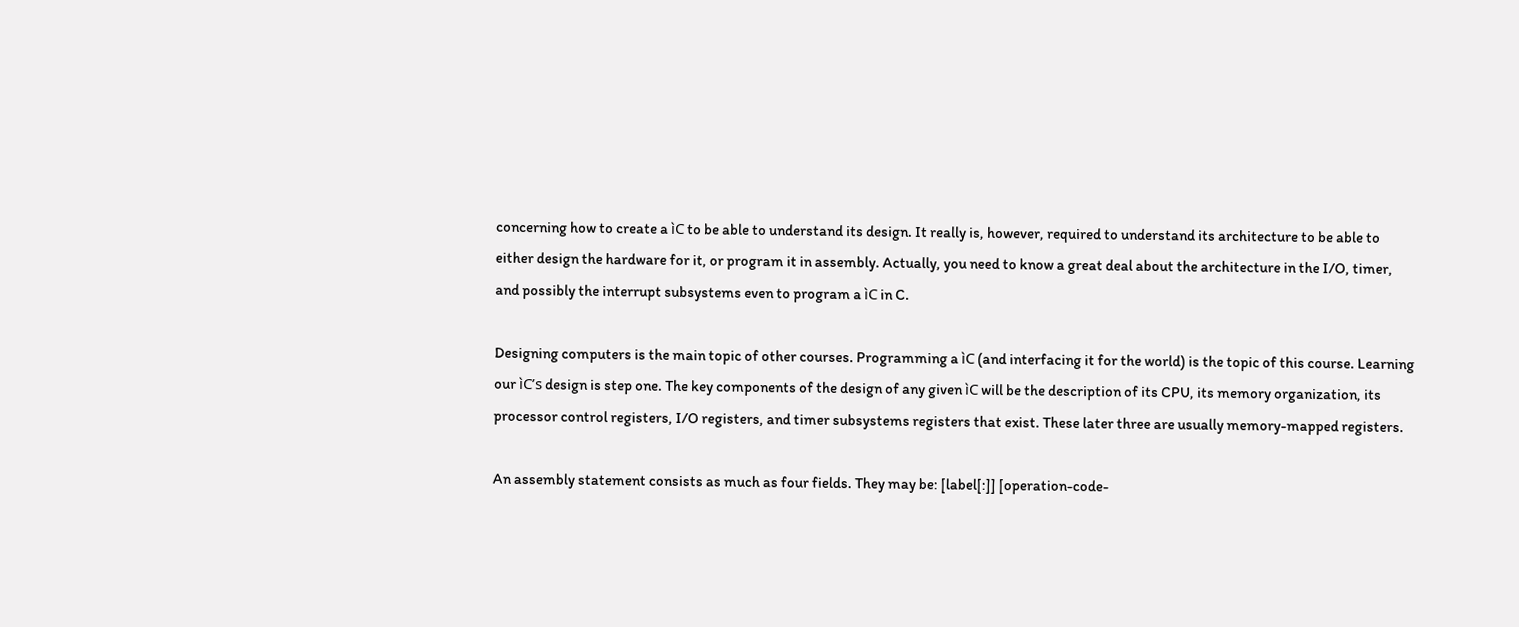concerning how to create a ìC to be able to understand its design. It really is, however, required to understand its architecture to be able to either design the hardware for it, or program it in assembly. Actually, you need to know a great deal about the architecture in the I/O, timer, and possibly the interrupt subsystems even to program a ìC in C.

Designing computers is the main topic of other courses. Programming a ìC (and interfacing it for the world) is the topic of this course. Learning our ìC’s design is step one. The key components of the design of any given ìC will be the description of its CPU, its memory organization, its processor control registers, I/O registers, and timer subsystems registers that exist. These later three are usually memory-mapped registers.

An assembly statement consists as much as four fields. They may be: [label[:]] [operation-code-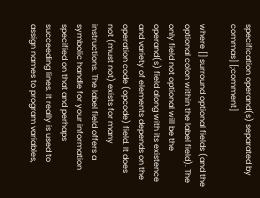specification operand(s) separated by commas] [;comment]

where [] surround optional fields (and the optional colon within the label field). The only field not optional will be the operand(s) field along with its existence and variety of elements depends on the operation code (opcode) field. It does not (must not) exists for many instructions. The label field offers a symbolic handle for your information specified on that and perhaps succeeding lines. It really is used to assign names to program variables,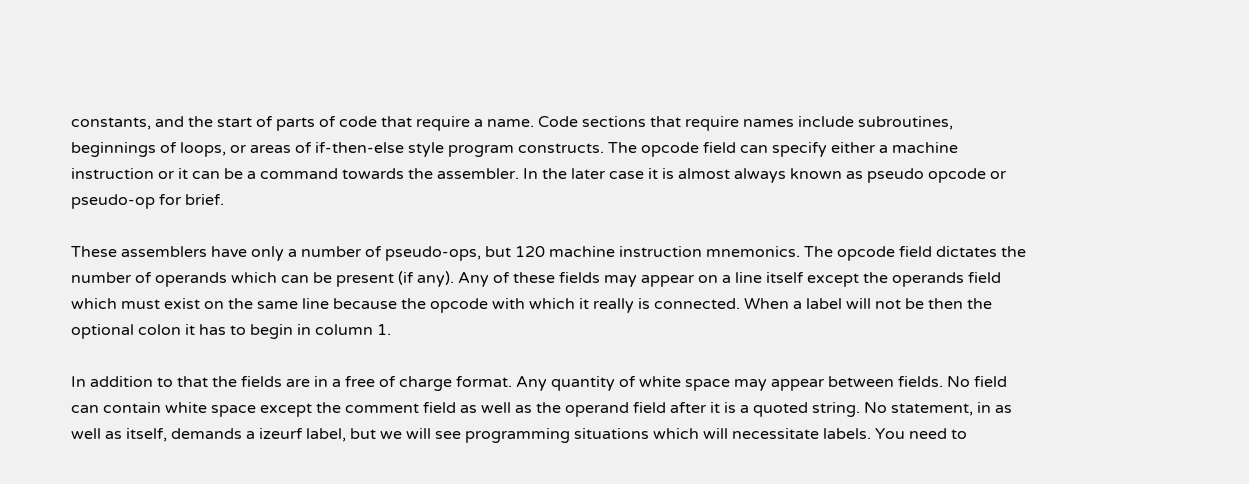constants, and the start of parts of code that require a name. Code sections that require names include subroutines, beginnings of loops, or areas of if-then-else style program constructs. The opcode field can specify either a machine instruction or it can be a command towards the assembler. In the later case it is almost always known as pseudo opcode or pseudo-op for brief.

These assemblers have only a number of pseudo-ops, but 120 machine instruction mnemonics. The opcode field dictates the number of operands which can be present (if any). Any of these fields may appear on a line itself except the operands field which must exist on the same line because the opcode with which it really is connected. When a label will not be then the optional colon it has to begin in column 1.

In addition to that the fields are in a free of charge format. Any quantity of white space may appear between fields. No field can contain white space except the comment field as well as the operand field after it is a quoted string. No statement, in as well as itself, demands a izeurf label, but we will see programming situations which will necessitate labels. You need to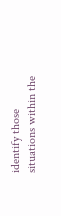identify those situations within the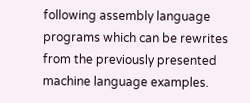following assembly language programs which can be rewrites from the previously presented machine language examples.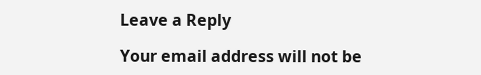Leave a Reply

Your email address will not be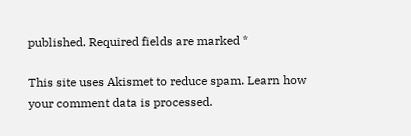published. Required fields are marked *

This site uses Akismet to reduce spam. Learn how your comment data is processed.